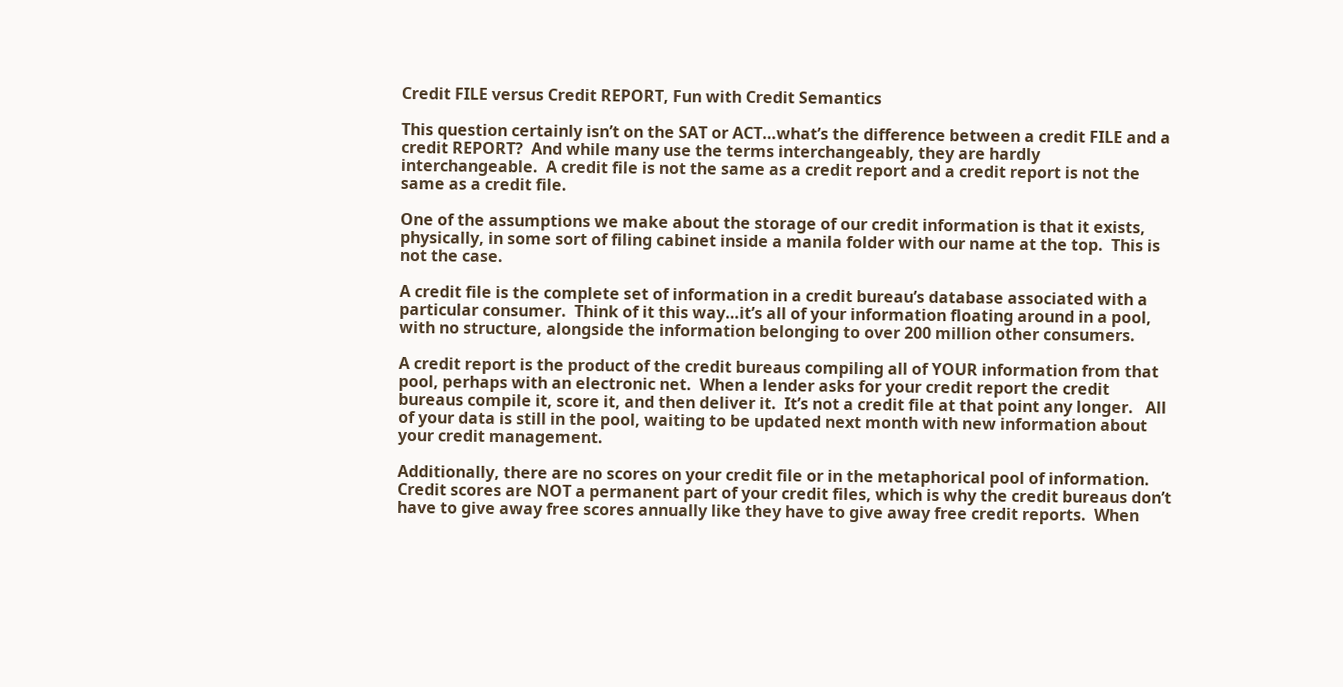Credit FILE versus Credit REPORT, Fun with Credit Semantics

This question certainly isn’t on the SAT or ACT…what’s the difference between a credit FILE and a credit REPORT?  And while many use the terms interchangeably, they are hardly interchangeable.  A credit file is not the same as a credit report and a credit report is not the same as a credit file.

One of the assumptions we make about the storage of our credit information is that it exists, physically, in some sort of filing cabinet inside a manila folder with our name at the top.  This is not the case.

A credit file is the complete set of information in a credit bureau’s database associated with a particular consumer.  Think of it this way…it’s all of your information floating around in a pool, with no structure, alongside the information belonging to over 200 million other consumers.

A credit report is the product of the credit bureaus compiling all of YOUR information from that pool, perhaps with an electronic net.  When a lender asks for your credit report the credit bureaus compile it, score it, and then deliver it.  It’s not a credit file at that point any longer.   All of your data is still in the pool, waiting to be updated next month with new information about your credit management.

Additionally, there are no scores on your credit file or in the metaphorical pool of information.  Credit scores are NOT a permanent part of your credit files, which is why the credit bureaus don’t have to give away free scores annually like they have to give away free credit reports.  When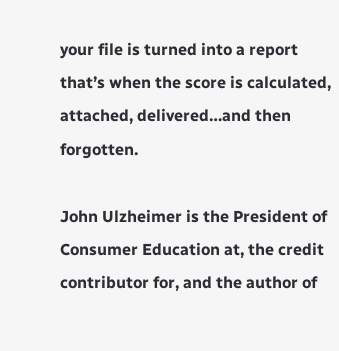your file is turned into a report that’s when the score is calculated, attached, delivered…and then forgotten.

John Ulzheimer is the President of Consumer Education at, the credit contributor for, and the author of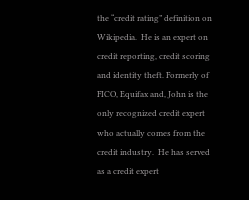the “credit rating” definition on Wikipedia.  He is an expert on credit reporting, credit scoring and identity theft. Formerly of FICO, Equifax and, John is the only recognized credit expert who actually comes from the credit industry.  He has served as a credit expert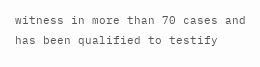witness in more than 70 cases and has been qualified to testify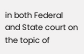in both Federal and State court on the topic of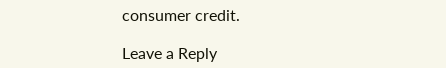consumer credit.

Leave a Reply